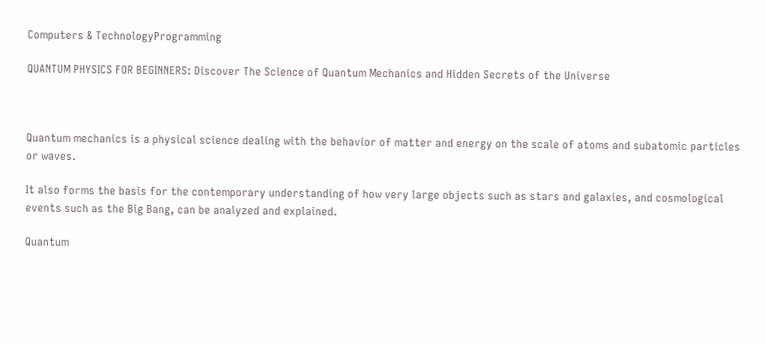Computers & TechnologyProgramming

QUANTUM PHYSICS FOR BEGINNERS: Discover The Science of Quantum Mechanics and Hidden Secrets of the Universe



Quantum mechanics is a physical science dealing with the behavior of matter and energy on the scale of atoms and subatomic particles or waves.

It also forms the basis for the contemporary understanding of how very large objects such as stars and galaxies, and cosmological events such as the Big Bang, can be analyzed and explained.

Quantum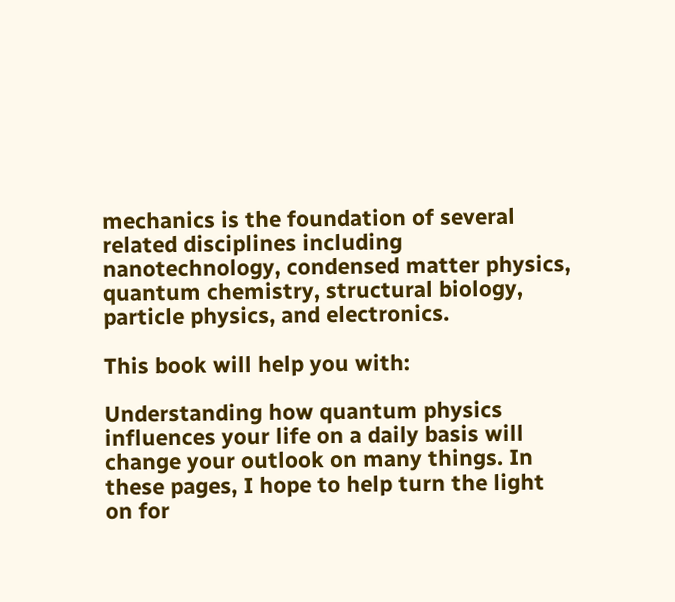mechanics is the foundation of several related disciplines including nanotechnology, condensed matter physics, quantum chemistry, structural biology, particle physics, and electronics.

This book will help you with:

Understanding how quantum physics influences your life on a daily basis will change your outlook on many things. In these pages, I hope to help turn the light on for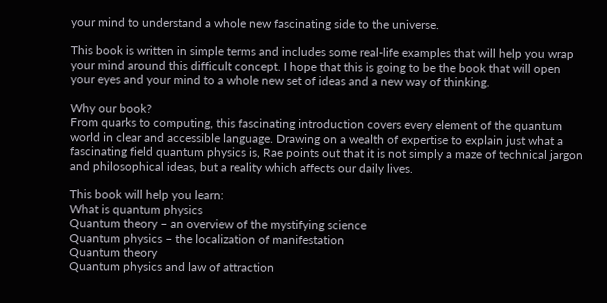your mind to understand a whole new fascinating side to the universe.

This book is written in simple terms and includes some real-life examples that will help you wrap your mind around this difficult concept. I hope that this is going to be the book that will open your eyes and your mind to a whole new set of ideas and a new way of thinking.

Why our book?
From quarks to computing, this fascinating introduction covers every element of the quantum world in clear and accessible language. Drawing on a wealth of expertise to explain just what a fascinating field quantum physics is, Rae points out that it is not simply a maze of technical jargon and philosophical ideas, but a reality which affects our daily lives.

This book will help you learn:
What is quantum physics
Quantum theory – an overview of the mystifying science
Quantum physics – the localization of manifestation
Quantum theory
Quantum physics and law of attraction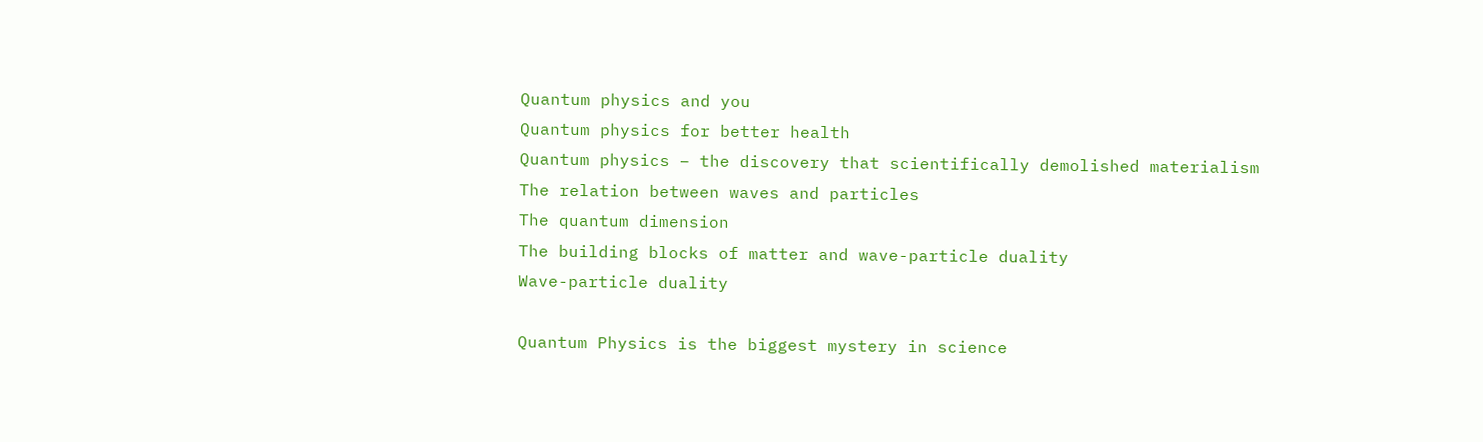Quantum physics and you
Quantum physics for better health
Quantum physics – the discovery that scientifically demolished materialism
The relation between waves and particles
The quantum dimension
The building blocks of matter and wave-particle duality
Wave-particle duality

Quantum Physics is the biggest mystery in science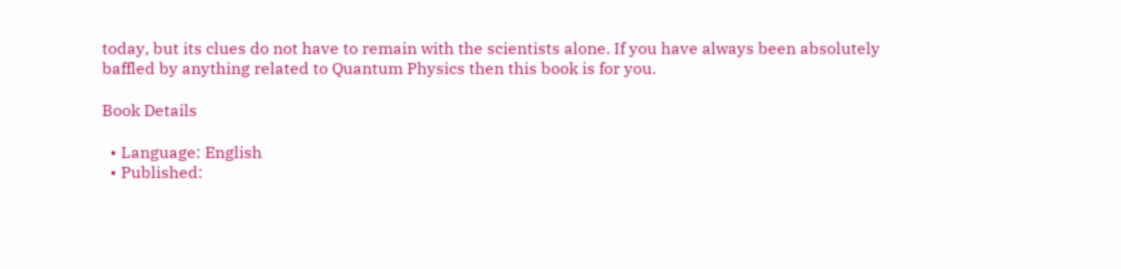today, but its clues do not have to remain with the scientists alone. If you have always been absolutely baffled by anything related to Quantum Physics then this book is for you.

Book Details

  • Language: English
  • Published: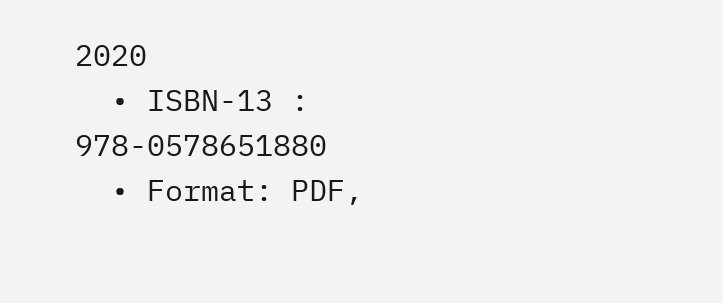2020
  • ISBN-13 : 978-0578651880
  • Format: PDF,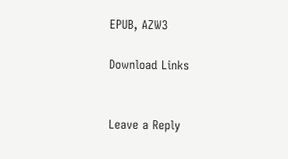EPUB, AZW3

Download Links


Leave a Reply